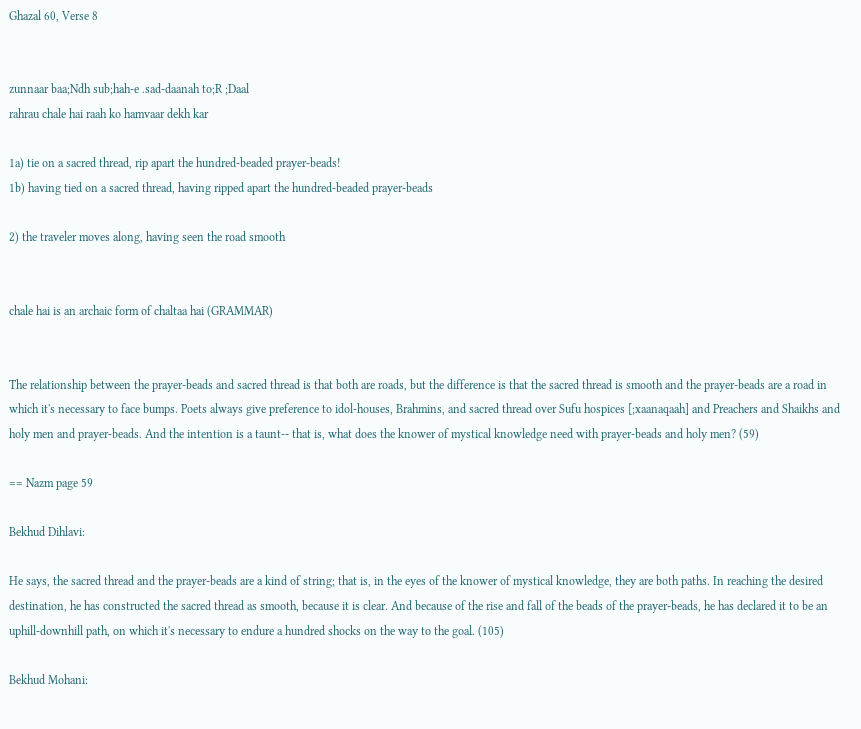Ghazal 60, Verse 8


zunnaar baa;Ndh sub;hah-e .sad-daanah to;R ;Daal
rahrau chale hai raah ko hamvaar dekh kar

1a) tie on a sacred thread, rip apart the hundred-beaded prayer-beads!
1b) having tied on a sacred thread, having ripped apart the hundred-beaded prayer-beads

2) the traveler moves along, having seen the road smooth


chale hai is an archaic form of chaltaa hai (GRAMMAR)


The relationship between the prayer-beads and sacred thread is that both are roads, but the difference is that the sacred thread is smooth and the prayer-beads are a road in which it's necessary to face bumps. Poets always give preference to idol-houses, Brahmins, and sacred thread over Sufu hospices [;xaanaqaah] and Preachers and Shaikhs and holy men and prayer-beads. And the intention is a taunt-- that is, what does the knower of mystical knowledge need with prayer-beads and holy men? (59)

== Nazm page 59

Bekhud Dihlavi:

He says, the sacred thread and the prayer-beads are a kind of string; that is, in the eyes of the knower of mystical knowledge, they are both paths. In reaching the desired destination, he has constructed the sacred thread as smooth, because it is clear. And because of the rise and fall of the beads of the prayer-beads, he has declared it to be an uphill-downhill path, on which it's necessary to endure a hundred shocks on the way to the goal. (105)

Bekhud Mohani: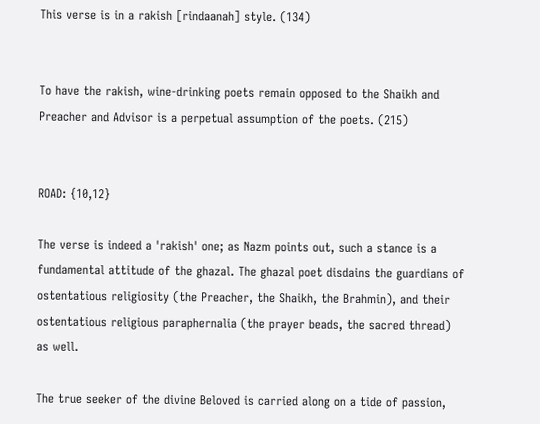This verse is in a rakish [rindaanah] style. (134)


To have the rakish, wine-drinking poets remain opposed to the Shaikh and Preacher and Advisor is a perpetual assumption of the poets. (215)


ROAD: {10,12}

The verse is indeed a 'rakish' one; as Nazm points out, such a stance is a fundamental attitude of the ghazal. The ghazal poet disdains the guardians of ostentatious religiosity (the Preacher, the Shaikh, the Brahmin), and their ostentatious religious paraphernalia (the prayer beads, the sacred thread) as well.

The true seeker of the divine Beloved is carried along on a tide of passion,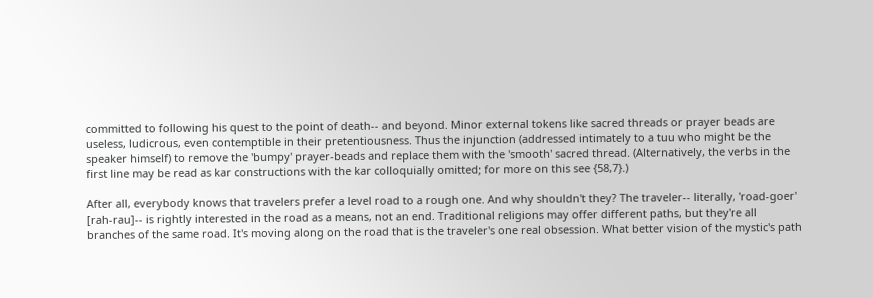committed to following his quest to the point of death-- and beyond. Minor external tokens like sacred threads or prayer beads are useless, ludicrous, even contemptible in their pretentiousness. Thus the injunction (addressed intimately to a tuu who might be the speaker himself) to remove the 'bumpy' prayer-beads and replace them with the 'smooth' sacred thread. (Alternatively, the verbs in the first line may be read as kar constructions with the kar colloquially omitted; for more on this see {58,7}.)

After all, everybody knows that travelers prefer a level road to a rough one. And why shouldn't they? The traveler-- literally, 'road-goer' [rah-rau]-- is rightly interested in the road as a means, not an end. Traditional religions may offer different paths, but they're all branches of the same road. It's moving along on the road that is the traveler's one real obsession. What better vision of the mystic's path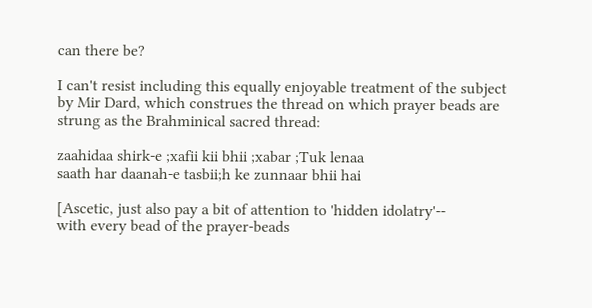can there be?

I can't resist including this equally enjoyable treatment of the subject by Mir Dard, which construes the thread on which prayer beads are strung as the Brahminical sacred thread:

zaahidaa shirk-e ;xafii kii bhii ;xabar ;Tuk lenaa
saath har daanah-e tasbii;h ke zunnaar bhii hai

[Ascetic, just also pay a bit of attention to 'hidden idolatry'--
with every bead of the prayer-beads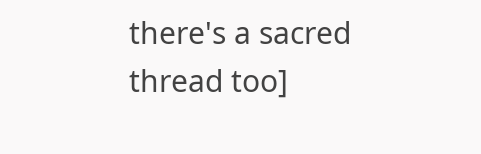there's a sacred thread too]